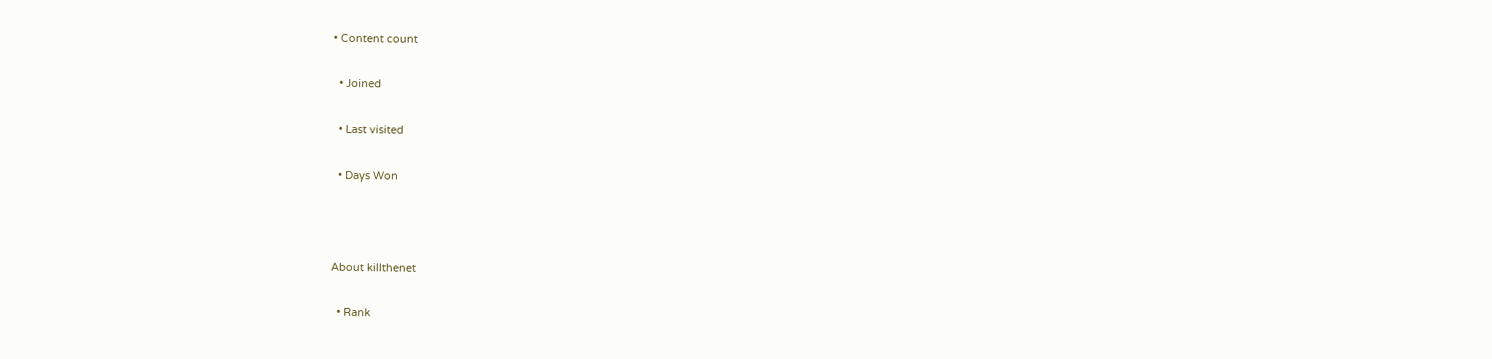• Content count

  • Joined

  • Last visited

  • Days Won



About killthenet

  • Rank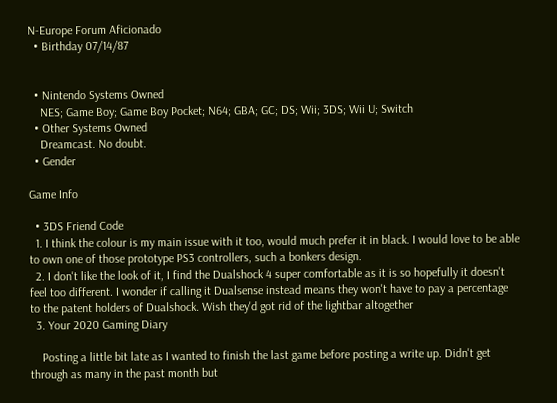N-Europe Forum Aficionado
  • Birthday 07/14/87


  • Nintendo Systems Owned
    NES; Game Boy; Game Boy Pocket; N64; GBA; GC; DS; Wii; 3DS; Wii U; Switch
  • Other Systems Owned
    Dreamcast. No doubt.
  • Gender

Game Info

  • 3DS Friend Code
  1. I think the colour is my main issue with it too, would much prefer it in black. I would love to be able to own one of those prototype PS3 controllers, such a bonkers design.
  2. I don't like the look of it, I find the Dualshock 4 super comfortable as it is so hopefully it doesn't feel too different. I wonder if calling it Dualsense instead means they won't have to pay a percentage to the patent holders of Dualshock. Wish they'd got rid of the lightbar altogether
  3. Your 2020 Gaming Diary

    Posting a little bit late as I wanted to finish the last game before posting a write up. Didn't get through as many in the past month but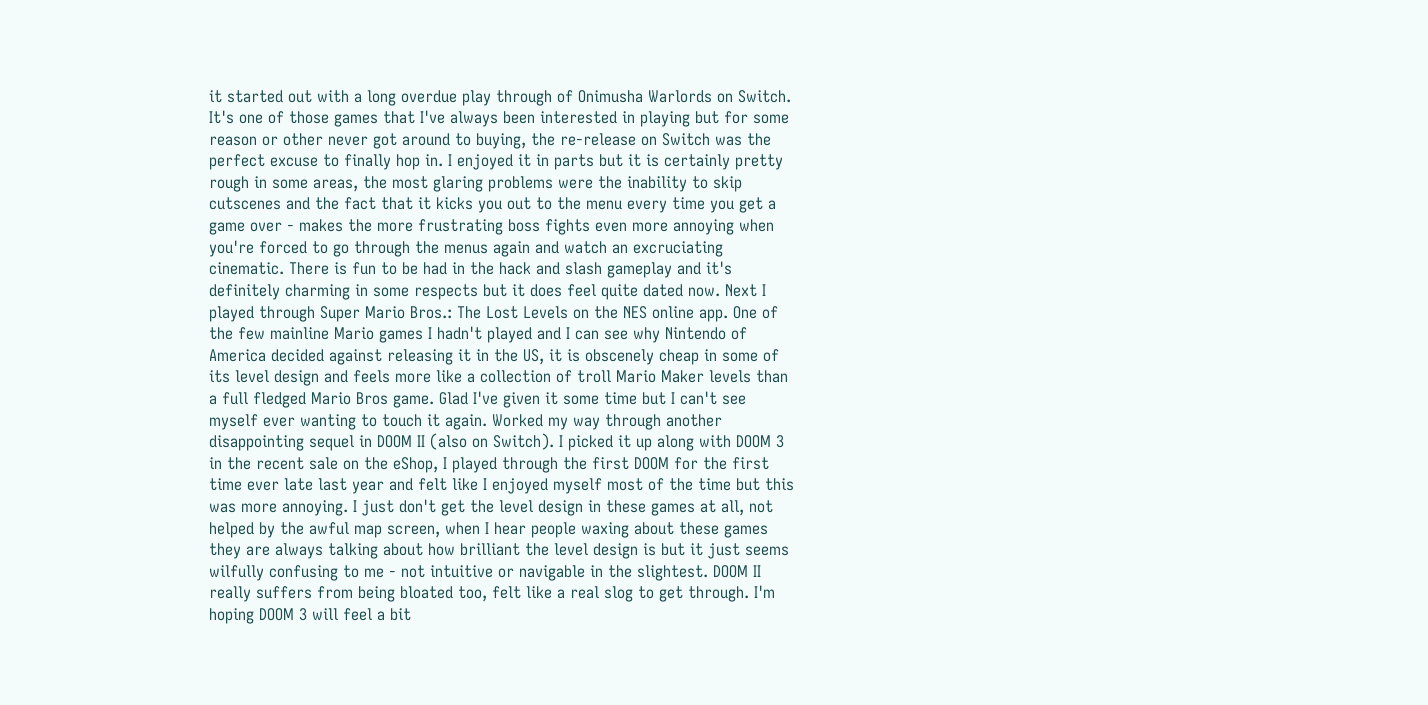it started out with a long overdue play through of Onimusha Warlords on Switch. It's one of those games that I've always been interested in playing but for some reason or other never got around to buying, the re-release on Switch was the perfect excuse to finally hop in. I enjoyed it in parts but it is certainly pretty rough in some areas, the most glaring problems were the inability to skip cutscenes and the fact that it kicks you out to the menu every time you get a game over - makes the more frustrating boss fights even more annoying when you're forced to go through the menus again and watch an excruciating cinematic. There is fun to be had in the hack and slash gameplay and it's definitely charming in some respects but it does feel quite dated now. Next I played through Super Mario Bros.: The Lost Levels on the NES online app. One of the few mainline Mario games I hadn't played and I can see why Nintendo of America decided against releasing it in the US, it is obscenely cheap in some of its level design and feels more like a collection of troll Mario Maker levels than a full fledged Mario Bros game. Glad I've given it some time but I can't see myself ever wanting to touch it again. Worked my way through another disappointing sequel in DOOM II (also on Switch). I picked it up along with DOOM 3 in the recent sale on the eShop, I played through the first DOOM for the first time ever late last year and felt like I enjoyed myself most of the time but this was more annoying. I just don't get the level design in these games at all, not helped by the awful map screen, when I hear people waxing about these games they are always talking about how brilliant the level design is but it just seems wilfully confusing to me - not intuitive or navigable in the slightest. DOOM II really suffers from being bloated too, felt like a real slog to get through. I'm hoping DOOM 3 will feel a bit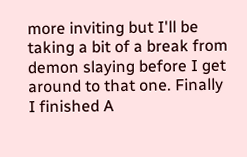more inviting but I'll be taking a bit of a break from demon slaying before I get around to that one. Finally I finished A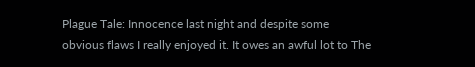Plague Tale: Innocence last night and despite some obvious flaws I really enjoyed it. It owes an awful lot to The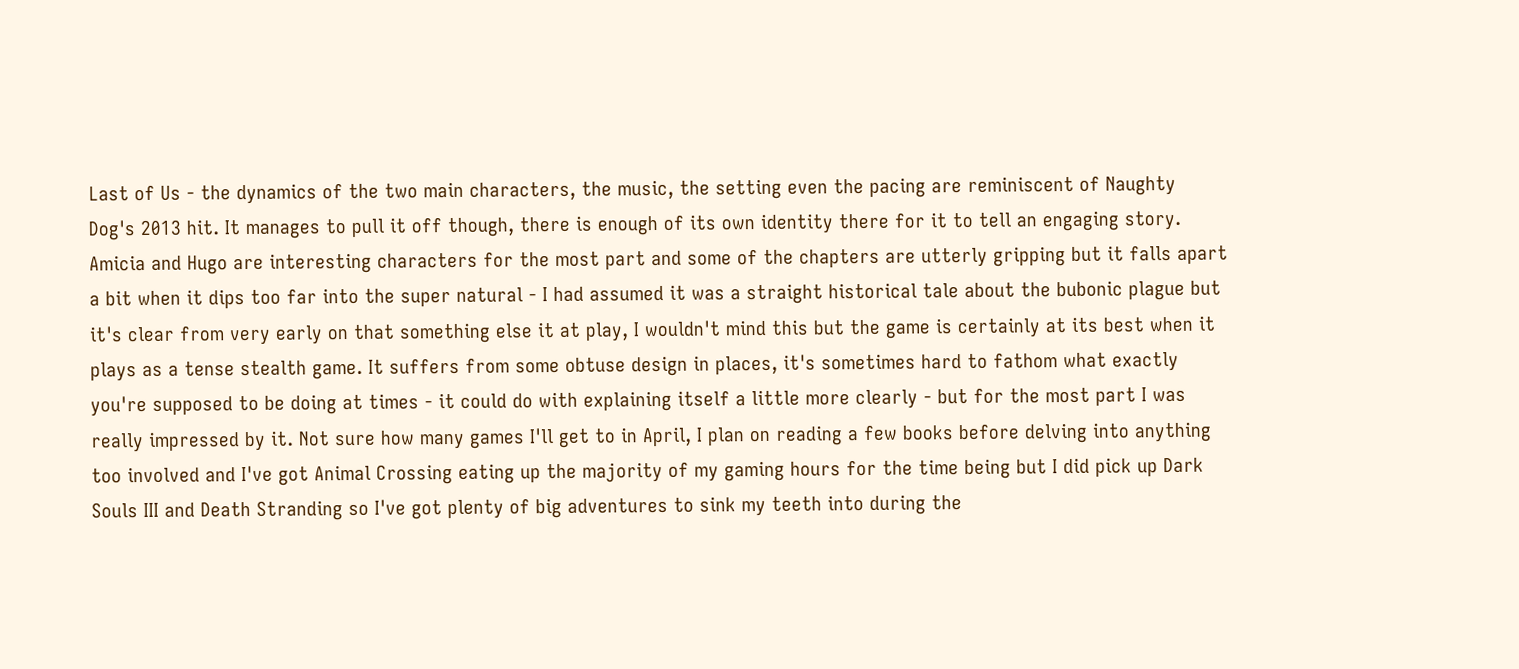Last of Us - the dynamics of the two main characters, the music, the setting even the pacing are reminiscent of Naughty Dog's 2013 hit. It manages to pull it off though, there is enough of its own identity there for it to tell an engaging story. Amicia and Hugo are interesting characters for the most part and some of the chapters are utterly gripping but it falls apart a bit when it dips too far into the super natural - I had assumed it was a straight historical tale about the bubonic plague but it's clear from very early on that something else it at play, I wouldn't mind this but the game is certainly at its best when it plays as a tense stealth game. It suffers from some obtuse design in places, it's sometimes hard to fathom what exactly you're supposed to be doing at times - it could do with explaining itself a little more clearly - but for the most part I was really impressed by it. Not sure how many games I'll get to in April, I plan on reading a few books before delving into anything too involved and I've got Animal Crossing eating up the majority of my gaming hours for the time being but I did pick up Dark Souls III and Death Stranding so I've got plenty of big adventures to sink my teeth into during the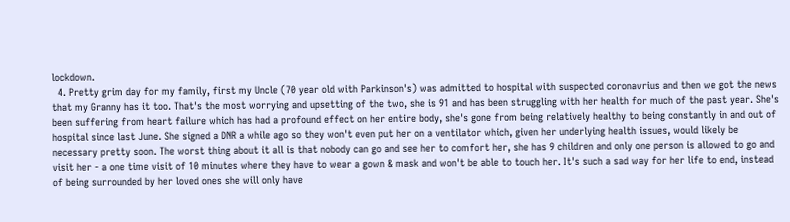lockdown.
  4. Pretty grim day for my family, first my Uncle (70 year old with Parkinson's) was admitted to hospital with suspected coronavrius and then we got the news that my Granny has it too. That's the most worrying and upsetting of the two, she is 91 and has been struggling with her health for much of the past year. She's been suffering from heart failure which has had a profound effect on her entire body, she's gone from being relatively healthy to being constantly in and out of hospital since last June. She signed a DNR a while ago so they won't even put her on a ventilator which, given her underlying health issues, would likely be necessary pretty soon. The worst thing about it all is that nobody can go and see her to comfort her, she has 9 children and only one person is allowed to go and visit her - a one time visit of 10 minutes where they have to wear a gown & mask and won't be able to touch her. It's such a sad way for her life to end, instead of being surrounded by her loved ones she will only have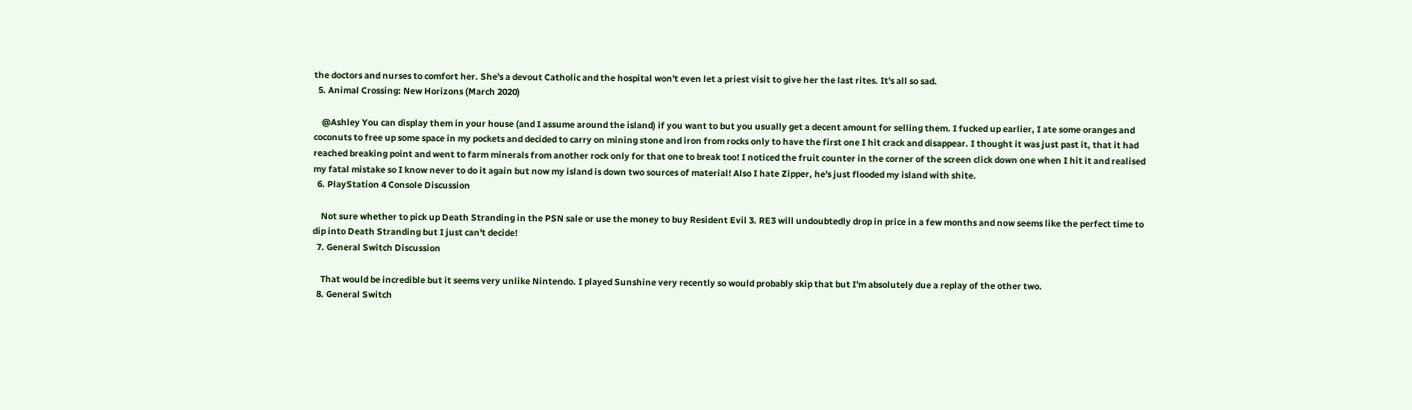the doctors and nurses to comfort her. She's a devout Catholic and the hospital won't even let a priest visit to give her the last rites. It's all so sad.
  5. Animal Crossing: New Horizons (March 2020)

    @Ashley You can display them in your house (and I assume around the island) if you want to but you usually get a decent amount for selling them. I fucked up earlier, I ate some oranges and coconuts to free up some space in my pockets and decided to carry on mining stone and iron from rocks only to have the first one I hit crack and disappear. I thought it was just past it, that it had reached breaking point and went to farm minerals from another rock only for that one to break too! I noticed the fruit counter in the corner of the screen click down one when I hit it and realised my fatal mistake so I know never to do it again but now my island is down two sources of material! Also I hate Zipper, he's just flooded my island with shite.
  6. PlayStation 4 Console Discussion

    Not sure whether to pick up Death Stranding in the PSN sale or use the money to buy Resident Evil 3. RE3 will undoubtedly drop in price in a few months and now seems like the perfect time to dip into Death Stranding but I just can't decide!
  7. General Switch Discussion

    That would be incredible but it seems very unlike Nintendo. I played Sunshine very recently so would probably skip that but I'm absolutely due a replay of the other two.
  8. General Switch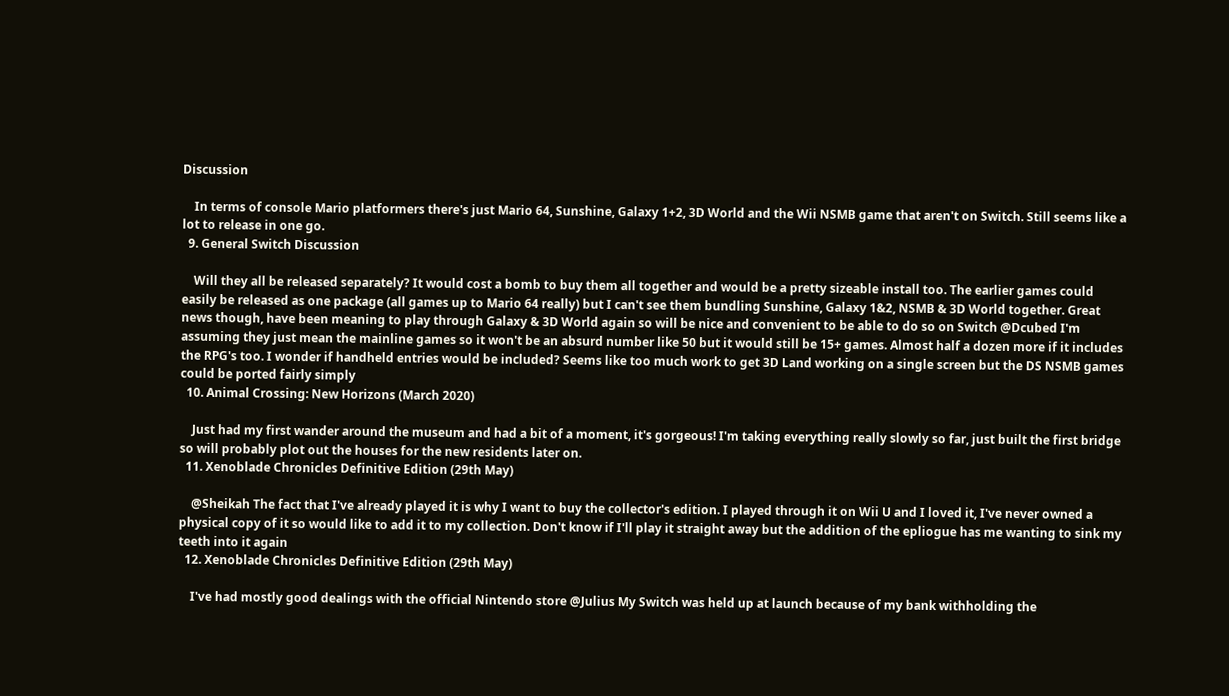Discussion

    In terms of console Mario platformers there's just Mario 64, Sunshine, Galaxy 1+2, 3D World and the Wii NSMB game that aren't on Switch. Still seems like a lot to release in one go.
  9. General Switch Discussion

    Will they all be released separately? It would cost a bomb to buy them all together and would be a pretty sizeable install too. The earlier games could easily be released as one package (all games up to Mario 64 really) but I can't see them bundling Sunshine, Galaxy 1&2, NSMB & 3D World together. Great news though, have been meaning to play through Galaxy & 3D World again so will be nice and convenient to be able to do so on Switch @Dcubed I'm assuming they just mean the mainline games so it won't be an absurd number like 50 but it would still be 15+ games. Almost half a dozen more if it includes the RPG's too. I wonder if handheld entries would be included? Seems like too much work to get 3D Land working on a single screen but the DS NSMB games could be ported fairly simply
  10. Animal Crossing: New Horizons (March 2020)

    Just had my first wander around the museum and had a bit of a moment, it's gorgeous! I'm taking everything really slowly so far, just built the first bridge so will probably plot out the houses for the new residents later on.
  11. Xenoblade Chronicles Definitive Edition (29th May)

    @Sheikah The fact that I've already played it is why I want to buy the collector's edition. I played through it on Wii U and I loved it, I've never owned a physical copy of it so would like to add it to my collection. Don't know if I'll play it straight away but the addition of the epliogue has me wanting to sink my teeth into it again
  12. Xenoblade Chronicles Definitive Edition (29th May)

    I've had mostly good dealings with the official Nintendo store @Julius My Switch was held up at launch because of my bank withholding the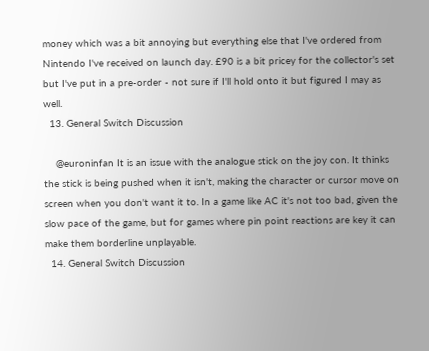money which was a bit annoying but everything else that I've ordered from Nintendo I've received on launch day. £90 is a bit pricey for the collector's set but I've put in a pre-order - not sure if I'll hold onto it but figured I may as well.
  13. General Switch Discussion

    @euroninfan It is an issue with the analogue stick on the joy con. It thinks the stick is being pushed when it isn't, making the character or cursor move on screen when you don't want it to. In a game like AC it's not too bad, given the slow pace of the game, but for games where pin point reactions are key it can make them borderline unplayable.
  14. General Switch Discussion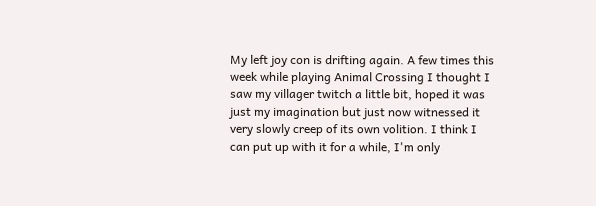My left joy con is drifting again. A few times this week while playing Animal Crossing I thought I saw my villager twitch a little bit, hoped it was just my imagination but just now witnessed it very slowly creep of its own volition. I think I can put up with it for a while, I'm only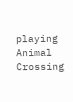playing Animal Crossing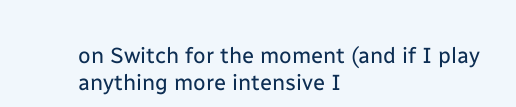on Switch for the moment (and if I play anything more intensive I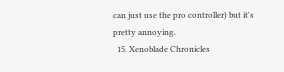can just use the pro controller) but it's pretty annoying.
  15. Xenoblade Chronicles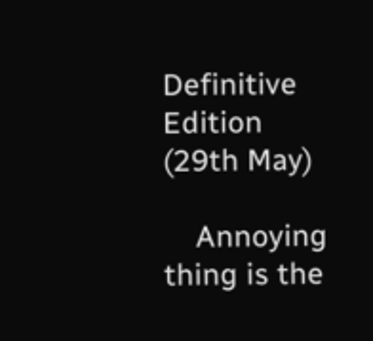Definitive Edition (29th May)

    Annoying thing is the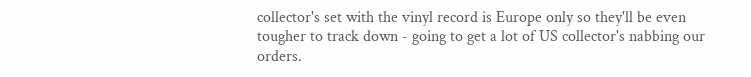collector's set with the vinyl record is Europe only so they'll be even tougher to track down - going to get a lot of US collector's nabbing our orders.